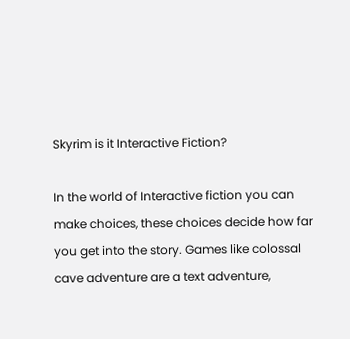Skyrim is it Interactive Fiction?

In the world of Interactive fiction you can make choices, these choices decide how far you get into the story. Games like colossal cave adventure are a text adventure,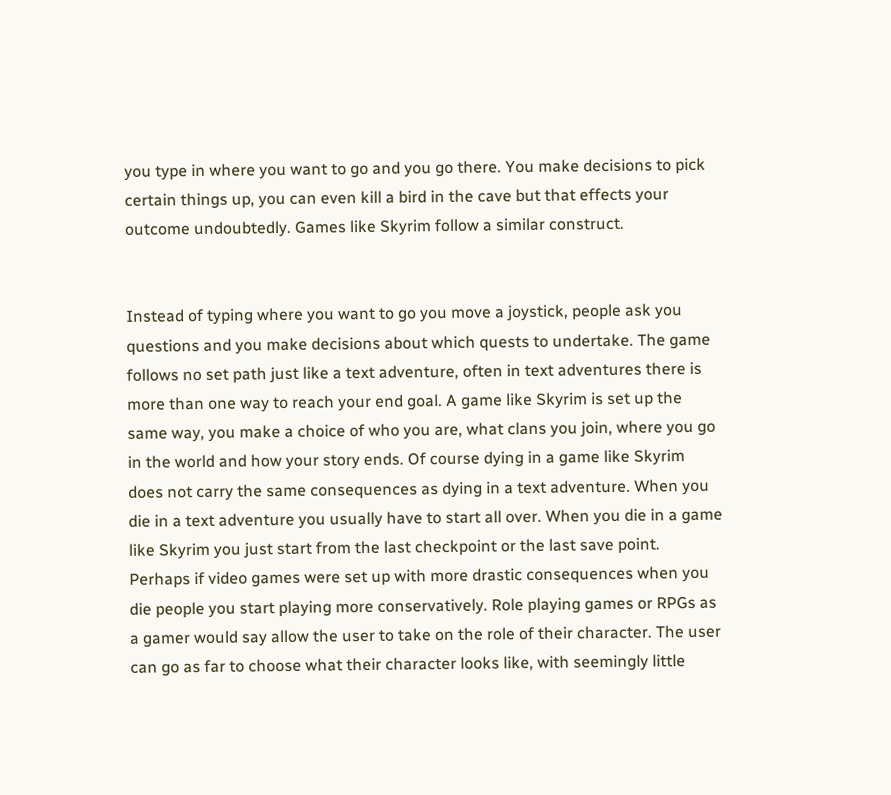you type in where you want to go and you go there. You make decisions to pick certain things up, you can even kill a bird in the cave but that effects your outcome undoubtedly. Games like Skyrim follow a similar construct.


Instead of typing where you want to go you move a joystick, people ask you questions and you make decisions about which quests to undertake. The game follows no set path just like a text adventure, often in text adventures there is more than one way to reach your end goal. A game like Skyrim is set up the same way, you make a choice of who you are, what clans you join, where you go in the world and how your story ends. Of course dying in a game like Skyrim does not carry the same consequences as dying in a text adventure. When you die in a text adventure you usually have to start all over. When you die in a game like Skyrim you just start from the last checkpoint or the last save point. Perhaps if video games were set up with more drastic consequences when you die people you start playing more conservatively. Role playing games or RPGs as a gamer would say allow the user to take on the role of their character. The user can go as far to choose what their character looks like, with seemingly little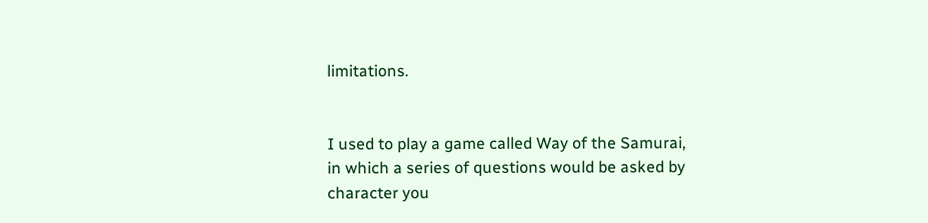limitations.


I used to play a game called Way of the Samurai, in which a series of questions would be asked by character you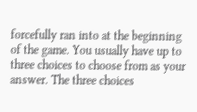forcefully ran into at the beginning of the game. You usually have up to three choices to choose from as your answer. The three choices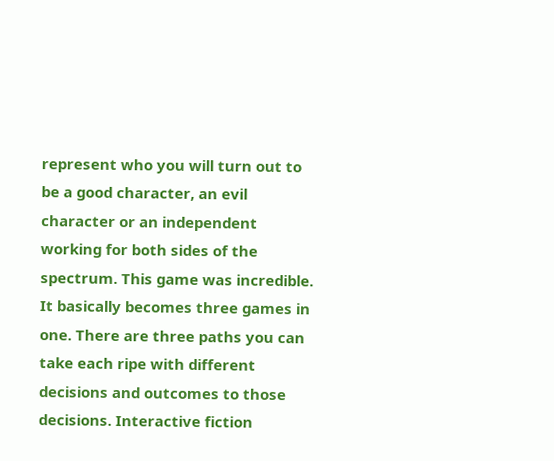represent who you will turn out to be a good character, an evil character or an independent working for both sides of the spectrum. This game was incredible. It basically becomes three games in one. There are three paths you can take each ripe with different decisions and outcomes to those decisions. Interactive fiction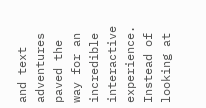and text adventures paved the way for an incredible interactive experience. Instead of looking at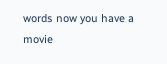words now you have a movie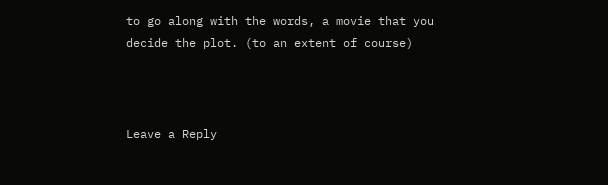to go along with the words, a movie that you decide the plot. (to an extent of course)



Leave a Reply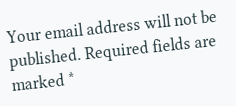Your email address will not be published. Required fields are marked *